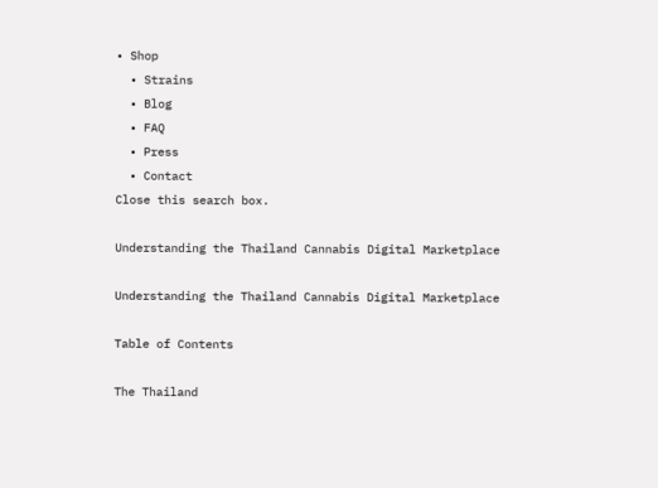• Shop
  • Strains
  • Blog
  • FAQ
  • Press
  • Contact
Close this search box.

Understanding the Thailand Cannabis Digital Marketplace

Understanding the Thailand Cannabis Digital Marketplace

Table of Contents

The Thailand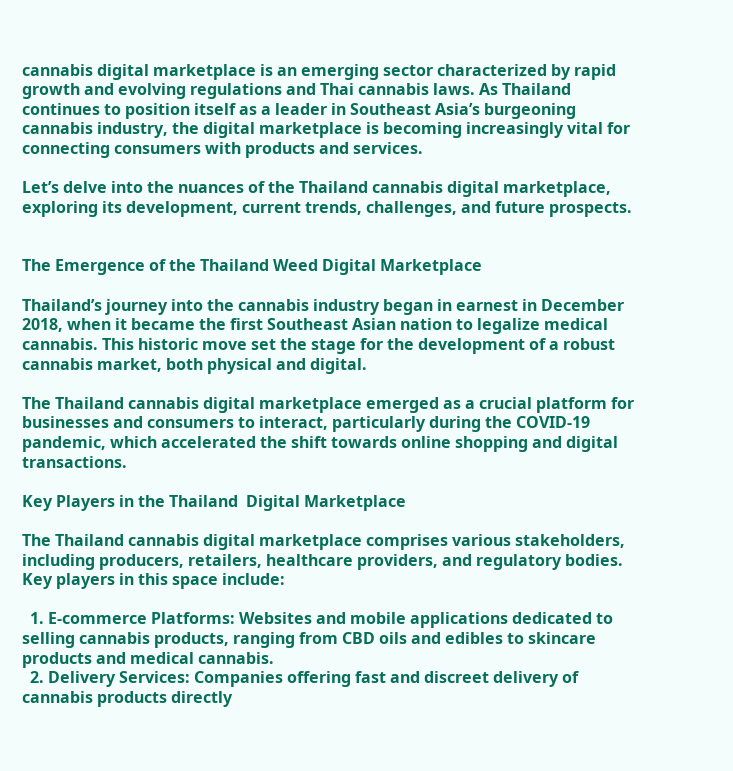cannabis digital marketplace is an emerging sector characterized by rapid growth and evolving regulations and Thai cannabis laws. As Thailand continues to position itself as a leader in Southeast Asia’s burgeoning cannabis industry, the digital marketplace is becoming increasingly vital for connecting consumers with products and services.

Let’s delve into the nuances of the Thailand cannabis digital marketplace, exploring its development, current trends, challenges, and future prospects.


The Emergence of the Thailand Weed Digital Marketplace

Thailand’s journey into the cannabis industry began in earnest in December 2018, when it became the first Southeast Asian nation to legalize medical cannabis. This historic move set the stage for the development of a robust cannabis market, both physical and digital.

The Thailand cannabis digital marketplace emerged as a crucial platform for businesses and consumers to interact, particularly during the COVID-19 pandemic, which accelerated the shift towards online shopping and digital transactions.

Key Players in the Thailand  Digital Marketplace

The Thailand cannabis digital marketplace comprises various stakeholders, including producers, retailers, healthcare providers, and regulatory bodies. Key players in this space include:

  1. E-commerce Platforms: Websites and mobile applications dedicated to selling cannabis products, ranging from CBD oils and edibles to skincare products and medical cannabis.
  2. Delivery Services: Companies offering fast and discreet delivery of cannabis products directly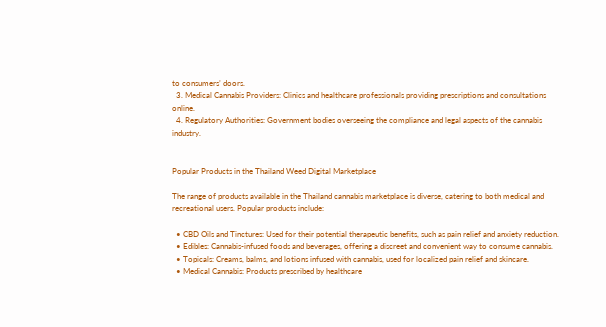to consumers’ doors.
  3. Medical Cannabis Providers: Clinics and healthcare professionals providing prescriptions and consultations online.
  4. Regulatory Authorities: Government bodies overseeing the compliance and legal aspects of the cannabis industry.


Popular Products in the Thailand Weed Digital Marketplace

The range of products available in the Thailand cannabis marketplace is diverse, catering to both medical and recreational users. Popular products include:

  • CBD Oils and Tinctures: Used for their potential therapeutic benefits, such as pain relief and anxiety reduction.
  • Edibles: Cannabis-infused foods and beverages, offering a discreet and convenient way to consume cannabis.
  • Topicals: Creams, balms, and lotions infused with cannabis, used for localized pain relief and skincare.
  • Medical Cannabis: Products prescribed by healthcare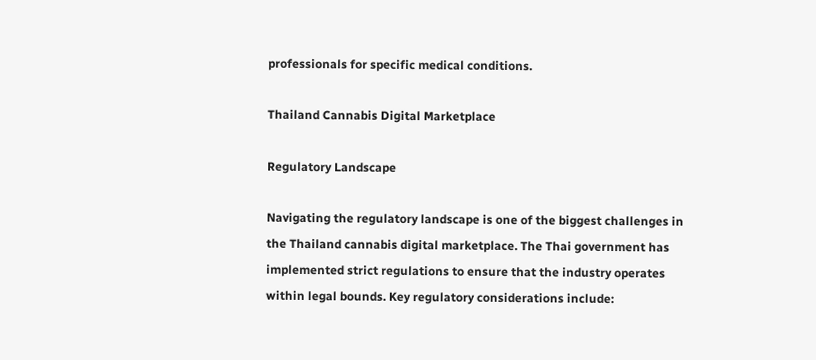professionals for specific medical conditions.

Thailand Cannabis Digital Marketplace

Regulatory Landscape

Navigating the regulatory landscape is one of the biggest challenges in the Thailand cannabis digital marketplace. The Thai government has implemented strict regulations to ensure that the industry operates within legal bounds. Key regulatory considerations include: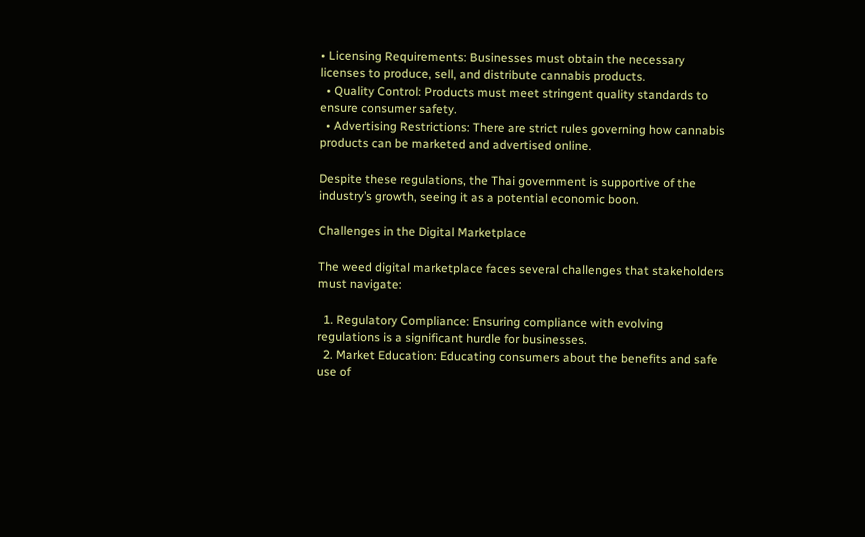• Licensing Requirements: Businesses must obtain the necessary licenses to produce, sell, and distribute cannabis products.
  • Quality Control: Products must meet stringent quality standards to ensure consumer safety.
  • Advertising Restrictions: There are strict rules governing how cannabis products can be marketed and advertised online.

Despite these regulations, the Thai government is supportive of the industry’s growth, seeing it as a potential economic boon.

Challenges in the Digital Marketplace

The weed digital marketplace faces several challenges that stakeholders must navigate:

  1. Regulatory Compliance: Ensuring compliance with evolving regulations is a significant hurdle for businesses.
  2. Market Education: Educating consumers about the benefits and safe use of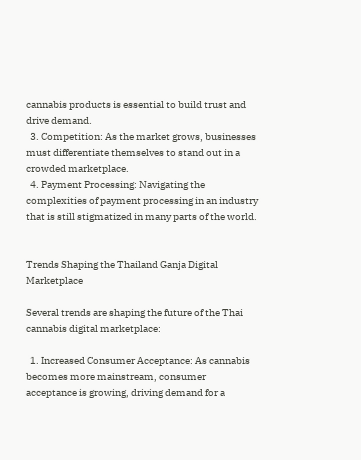cannabis products is essential to build trust and drive demand.
  3. Competition: As the market grows, businesses must differentiate themselves to stand out in a crowded marketplace.
  4. Payment Processing: Navigating the complexities of payment processing in an industry that is still stigmatized in many parts of the world.


Trends Shaping the Thailand Ganja Digital Marketplace

Several trends are shaping the future of the Thai cannabis digital marketplace:

  1. Increased Consumer Acceptance: As cannabis becomes more mainstream, consumer acceptance is growing, driving demand for a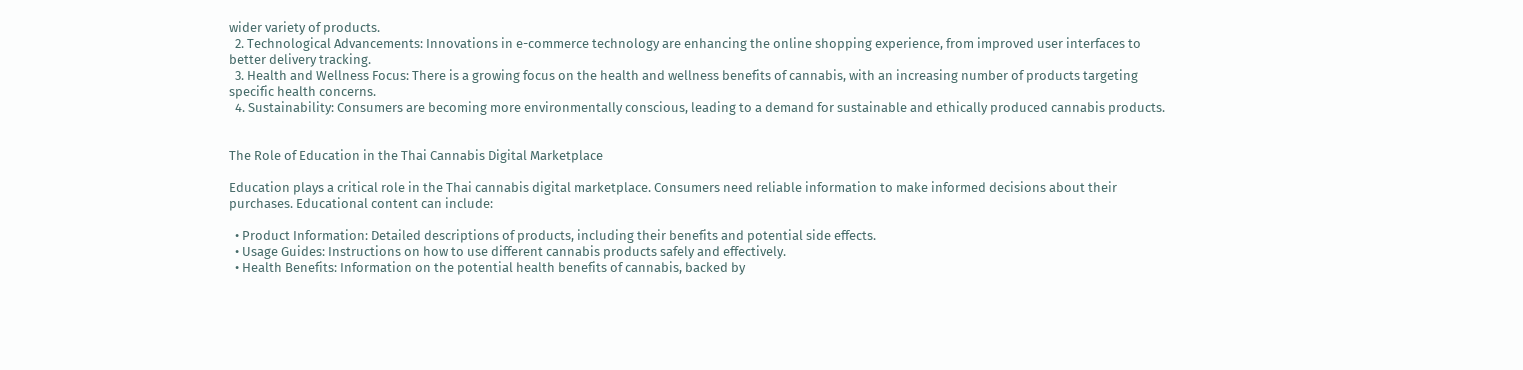wider variety of products.
  2. Technological Advancements: Innovations in e-commerce technology are enhancing the online shopping experience, from improved user interfaces to better delivery tracking.
  3. Health and Wellness Focus: There is a growing focus on the health and wellness benefits of cannabis, with an increasing number of products targeting specific health concerns.
  4. Sustainability: Consumers are becoming more environmentally conscious, leading to a demand for sustainable and ethically produced cannabis products.


The Role of Education in the Thai Cannabis Digital Marketplace

Education plays a critical role in the Thai cannabis digital marketplace. Consumers need reliable information to make informed decisions about their purchases. Educational content can include:

  • Product Information: Detailed descriptions of products, including their benefits and potential side effects.
  • Usage Guides: Instructions on how to use different cannabis products safely and effectively.
  • Health Benefits: Information on the potential health benefits of cannabis, backed by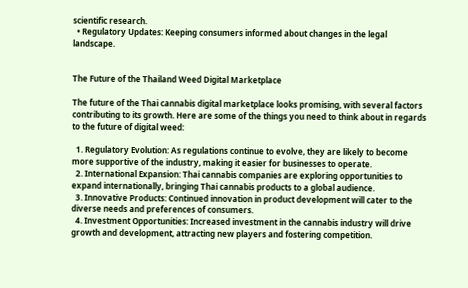scientific research.
  • Regulatory Updates: Keeping consumers informed about changes in the legal landscape.


The Future of the Thailand Weed Digital Marketplace

The future of the Thai cannabis digital marketplace looks promising, with several factors contributing to its growth. Here are some of the things you need to think about in regards to the future of digital weed:

  1. Regulatory Evolution: As regulations continue to evolve, they are likely to become more supportive of the industry, making it easier for businesses to operate.
  2. International Expansion: Thai cannabis companies are exploring opportunities to expand internationally, bringing Thai cannabis products to a global audience.
  3. Innovative Products: Continued innovation in product development will cater to the diverse needs and preferences of consumers.
  4. Investment Opportunities: Increased investment in the cannabis industry will drive growth and development, attracting new players and fostering competition.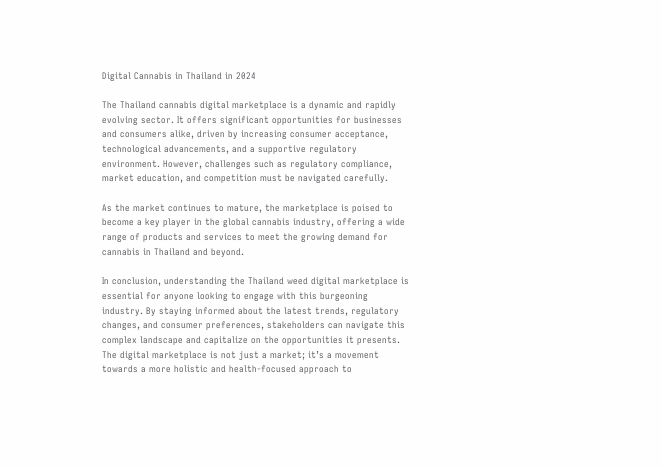Digital Cannabis in Thailand in 2024

The Thailand cannabis digital marketplace is a dynamic and rapidly evolving sector. It offers significant opportunities for businesses and consumers alike, driven by increasing consumer acceptance, technological advancements, and a supportive regulatory environment. However, challenges such as regulatory compliance, market education, and competition must be navigated carefully.

As the market continues to mature, the marketplace is poised to become a key player in the global cannabis industry, offering a wide range of products and services to meet the growing demand for cannabis in Thailand and beyond.

In conclusion, understanding the Thailand weed digital marketplace is essential for anyone looking to engage with this burgeoning industry. By staying informed about the latest trends, regulatory changes, and consumer preferences, stakeholders can navigate this complex landscape and capitalize on the opportunities it presents. The digital marketplace is not just a market; it’s a movement towards a more holistic and health-focused approach to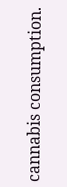cannabis consumption.